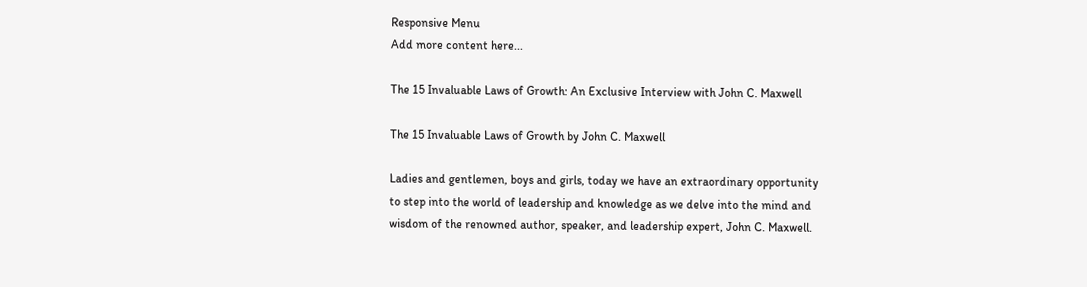Responsive Menu
Add more content here...

The 15 Invaluable Laws of Growth: An Exclusive Interview with John C. Maxwell

The 15 Invaluable Laws of Growth by John C. Maxwell

Ladies and gentlemen, boys and girls, today we have an extraordinary opportunity to step into the world of leadership and knowledge as we delve into the mind and wisdom of the renowned author, speaker, and leadership expert, John C. Maxwell.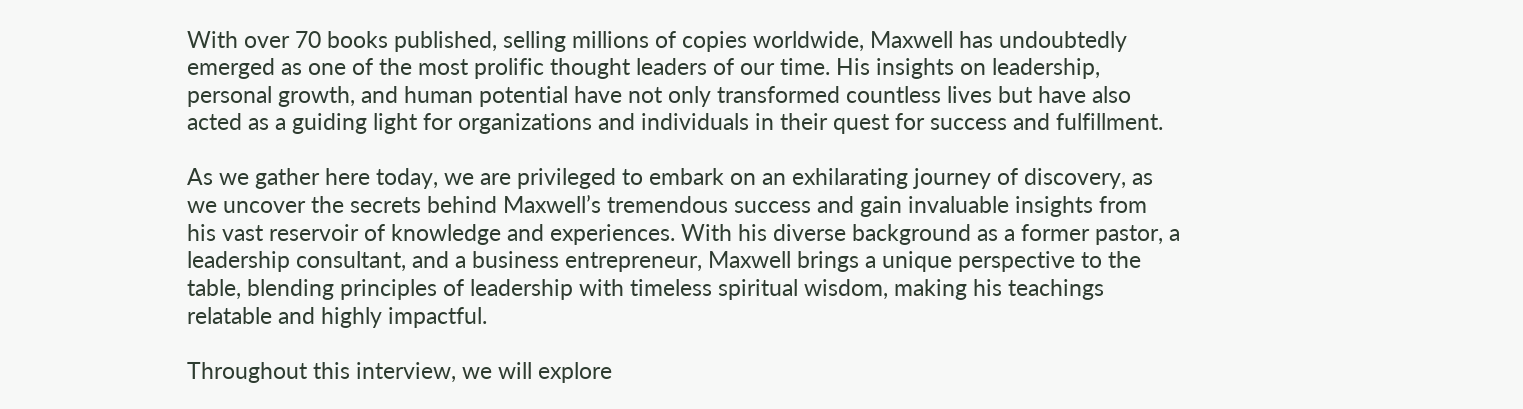With over 70 books published, selling millions of copies worldwide, Maxwell has undoubtedly emerged as one of the most prolific thought leaders of our time. His insights on leadership, personal growth, and human potential have not only transformed countless lives but have also acted as a guiding light for organizations and individuals in their quest for success and fulfillment.

As we gather here today, we are privileged to embark on an exhilarating journey of discovery, as we uncover the secrets behind Maxwell’s tremendous success and gain invaluable insights from his vast reservoir of knowledge and experiences. With his diverse background as a former pastor, a leadership consultant, and a business entrepreneur, Maxwell brings a unique perspective to the table, blending principles of leadership with timeless spiritual wisdom, making his teachings relatable and highly impactful.

Throughout this interview, we will explore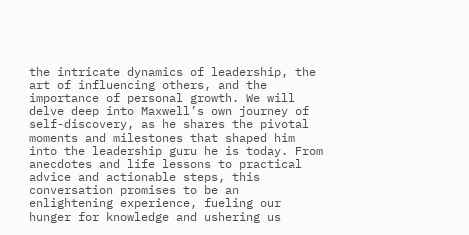the intricate dynamics of leadership, the art of influencing others, and the importance of personal growth. We will delve deep into Maxwell’s own journey of self-discovery, as he shares the pivotal moments and milestones that shaped him into the leadership guru he is today. From anecdotes and life lessons to practical advice and actionable steps, this conversation promises to be an enlightening experience, fueling our hunger for knowledge and ushering us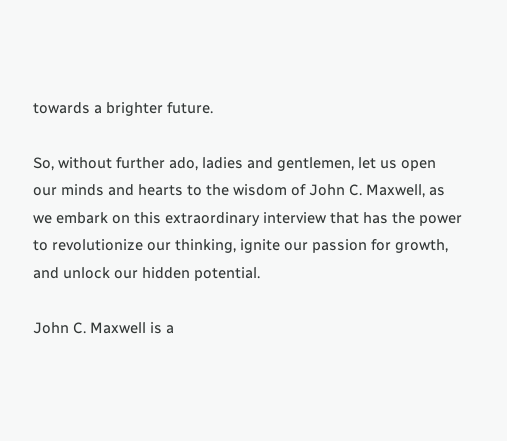towards a brighter future.

So, without further ado, ladies and gentlemen, let us open our minds and hearts to the wisdom of John C. Maxwell, as we embark on this extraordinary interview that has the power to revolutionize our thinking, ignite our passion for growth, and unlock our hidden potential.

John C. Maxwell is a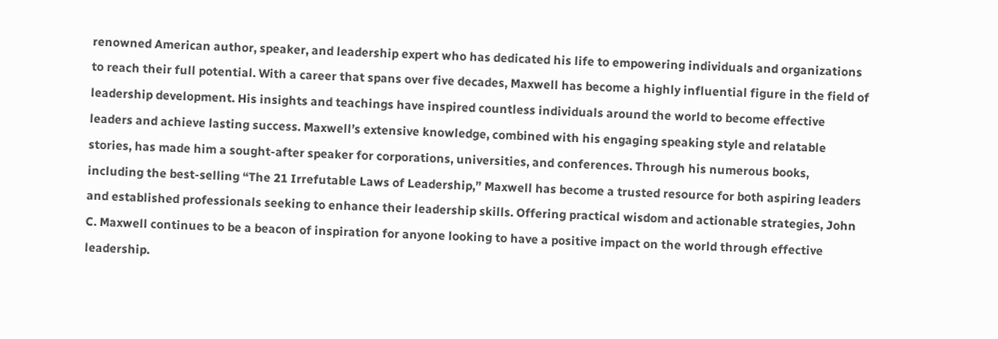renowned American author, speaker, and leadership expert who has dedicated his life to empowering individuals and organizations to reach their full potential. With a career that spans over five decades, Maxwell has become a highly influential figure in the field of leadership development. His insights and teachings have inspired countless individuals around the world to become effective leaders and achieve lasting success. Maxwell’s extensive knowledge, combined with his engaging speaking style and relatable stories, has made him a sought-after speaker for corporations, universities, and conferences. Through his numerous books, including the best-selling “The 21 Irrefutable Laws of Leadership,” Maxwell has become a trusted resource for both aspiring leaders and established professionals seeking to enhance their leadership skills. Offering practical wisdom and actionable strategies, John C. Maxwell continues to be a beacon of inspiration for anyone looking to have a positive impact on the world through effective leadership.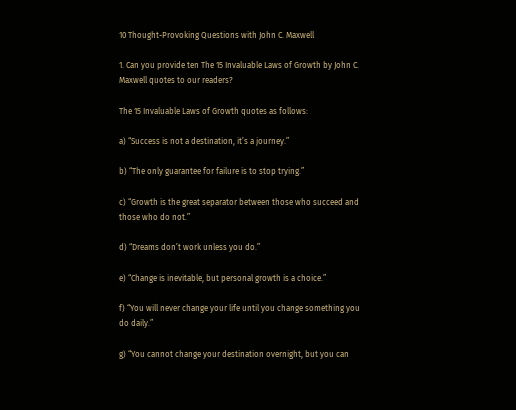10 Thought-Provoking Questions with John C. Maxwell

1. Can you provide ten The 15 Invaluable Laws of Growth by John C. Maxwell quotes to our readers?

The 15 Invaluable Laws of Growth quotes as follows:

a) “Success is not a destination, it’s a journey.”

b) “The only guarantee for failure is to stop trying.”

c) “Growth is the great separator between those who succeed and those who do not.”

d) “Dreams don’t work unless you do.”

e) “Change is inevitable, but personal growth is a choice.”

f) “You will never change your life until you change something you do daily.”

g) “You cannot change your destination overnight, but you can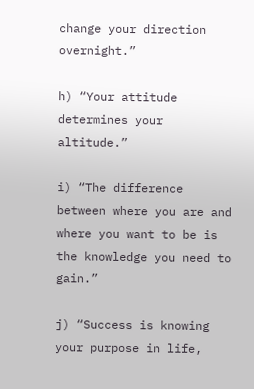change your direction overnight.”

h) “Your attitude determines your altitude.”

i) “The difference between where you are and where you want to be is the knowledge you need to gain.”

j) “Success is knowing your purpose in life,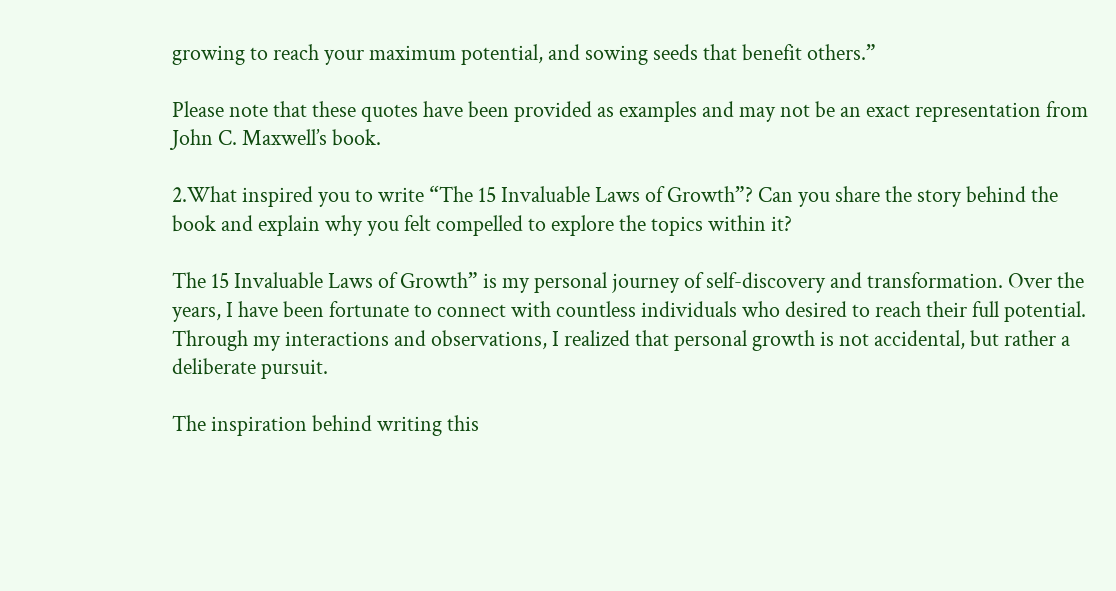growing to reach your maximum potential, and sowing seeds that benefit others.”

Please note that these quotes have been provided as examples and may not be an exact representation from John C. Maxwell’s book.

2.What inspired you to write “The 15 Invaluable Laws of Growth”? Can you share the story behind the book and explain why you felt compelled to explore the topics within it?

The 15 Invaluable Laws of Growth” is my personal journey of self-discovery and transformation. Over the years, I have been fortunate to connect with countless individuals who desired to reach their full potential. Through my interactions and observations, I realized that personal growth is not accidental, but rather a deliberate pursuit.

The inspiration behind writing this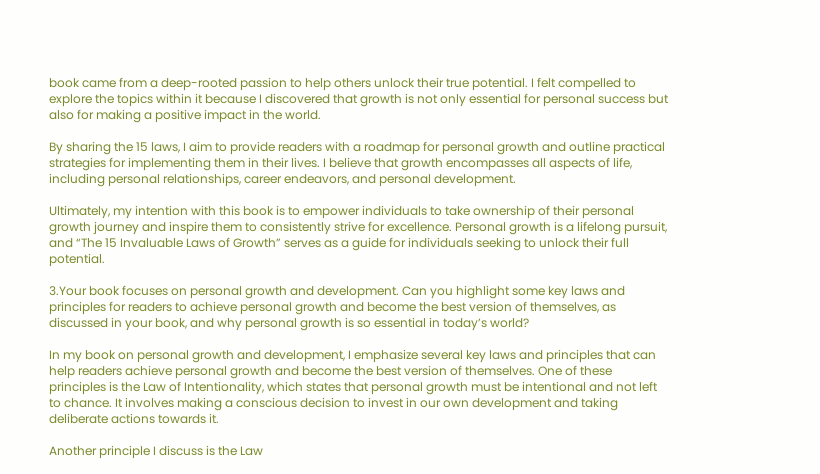book came from a deep-rooted passion to help others unlock their true potential. I felt compelled to explore the topics within it because I discovered that growth is not only essential for personal success but also for making a positive impact in the world.

By sharing the 15 laws, I aim to provide readers with a roadmap for personal growth and outline practical strategies for implementing them in their lives. I believe that growth encompasses all aspects of life, including personal relationships, career endeavors, and personal development.

Ultimately, my intention with this book is to empower individuals to take ownership of their personal growth journey and inspire them to consistently strive for excellence. Personal growth is a lifelong pursuit, and “The 15 Invaluable Laws of Growth” serves as a guide for individuals seeking to unlock their full potential.

3.Your book focuses on personal growth and development. Can you highlight some key laws and principles for readers to achieve personal growth and become the best version of themselves, as discussed in your book, and why personal growth is so essential in today’s world?

In my book on personal growth and development, I emphasize several key laws and principles that can help readers achieve personal growth and become the best version of themselves. One of these principles is the Law of Intentionality, which states that personal growth must be intentional and not left to chance. It involves making a conscious decision to invest in our own development and taking deliberate actions towards it.

Another principle I discuss is the Law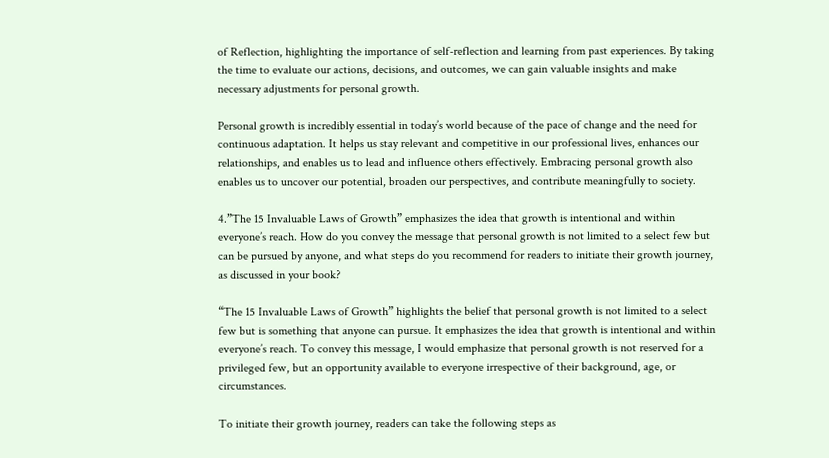of Reflection, highlighting the importance of self-reflection and learning from past experiences. By taking the time to evaluate our actions, decisions, and outcomes, we can gain valuable insights and make necessary adjustments for personal growth.

Personal growth is incredibly essential in today’s world because of the pace of change and the need for continuous adaptation. It helps us stay relevant and competitive in our professional lives, enhances our relationships, and enables us to lead and influence others effectively. Embracing personal growth also enables us to uncover our potential, broaden our perspectives, and contribute meaningfully to society.

4.”The 15 Invaluable Laws of Growth” emphasizes the idea that growth is intentional and within everyone’s reach. How do you convey the message that personal growth is not limited to a select few but can be pursued by anyone, and what steps do you recommend for readers to initiate their growth journey, as discussed in your book?

“The 15 Invaluable Laws of Growth” highlights the belief that personal growth is not limited to a select few but is something that anyone can pursue. It emphasizes the idea that growth is intentional and within everyone’s reach. To convey this message, I would emphasize that personal growth is not reserved for a privileged few, but an opportunity available to everyone irrespective of their background, age, or circumstances.

To initiate their growth journey, readers can take the following steps as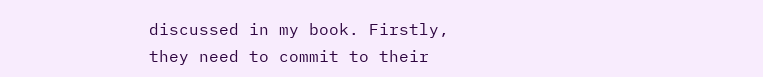discussed in my book. Firstly, they need to commit to their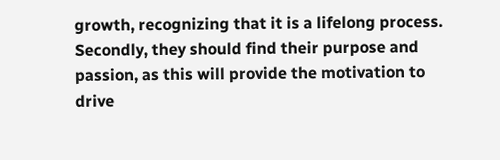growth, recognizing that it is a lifelong process. Secondly, they should find their purpose and passion, as this will provide the motivation to drive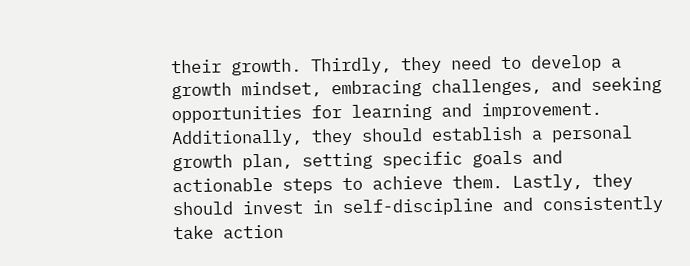their growth. Thirdly, they need to develop a growth mindset, embracing challenges, and seeking opportunities for learning and improvement. Additionally, they should establish a personal growth plan, setting specific goals and actionable steps to achieve them. Lastly, they should invest in self-discipline and consistently take action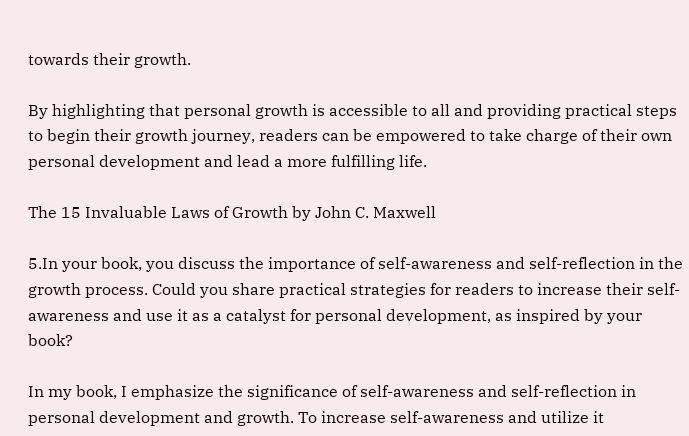towards their growth.

By highlighting that personal growth is accessible to all and providing practical steps to begin their growth journey, readers can be empowered to take charge of their own personal development and lead a more fulfilling life.

The 15 Invaluable Laws of Growth by John C. Maxwell

5.In your book, you discuss the importance of self-awareness and self-reflection in the growth process. Could you share practical strategies for readers to increase their self-awareness and use it as a catalyst for personal development, as inspired by your book?

In my book, I emphasize the significance of self-awareness and self-reflection in personal development and growth. To increase self-awareness and utilize it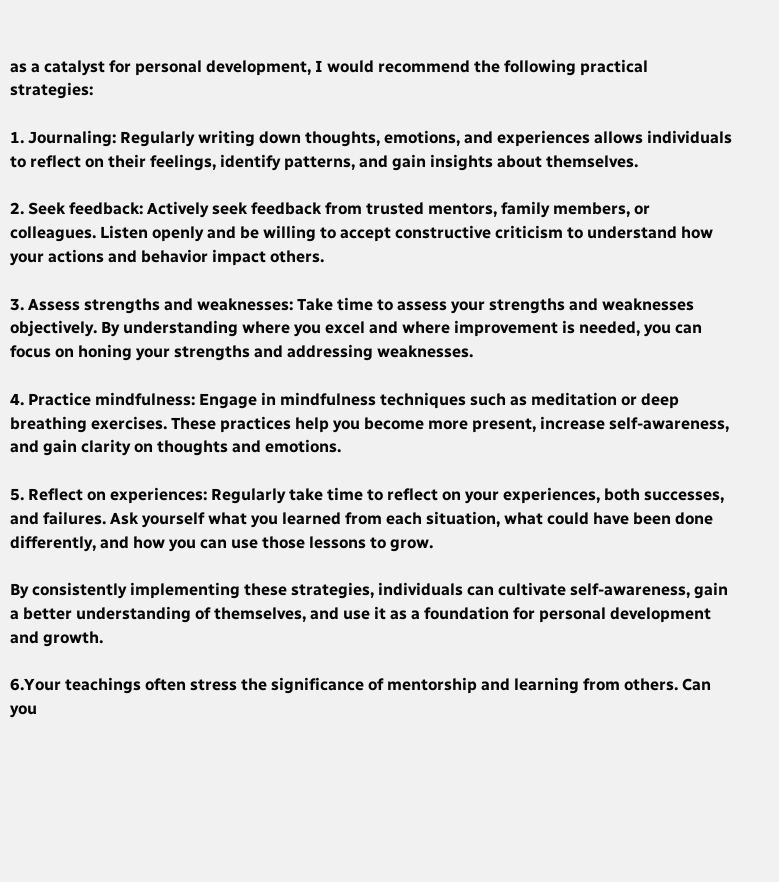as a catalyst for personal development, I would recommend the following practical strategies:

1. Journaling: Regularly writing down thoughts, emotions, and experiences allows individuals to reflect on their feelings, identify patterns, and gain insights about themselves.

2. Seek feedback: Actively seek feedback from trusted mentors, family members, or colleagues. Listen openly and be willing to accept constructive criticism to understand how your actions and behavior impact others.

3. Assess strengths and weaknesses: Take time to assess your strengths and weaknesses objectively. By understanding where you excel and where improvement is needed, you can focus on honing your strengths and addressing weaknesses.

4. Practice mindfulness: Engage in mindfulness techniques such as meditation or deep breathing exercises. These practices help you become more present, increase self-awareness, and gain clarity on thoughts and emotions.

5. Reflect on experiences: Regularly take time to reflect on your experiences, both successes, and failures. Ask yourself what you learned from each situation, what could have been done differently, and how you can use those lessons to grow.

By consistently implementing these strategies, individuals can cultivate self-awareness, gain a better understanding of themselves, and use it as a foundation for personal development and growth.

6.Your teachings often stress the significance of mentorship and learning from others. Can you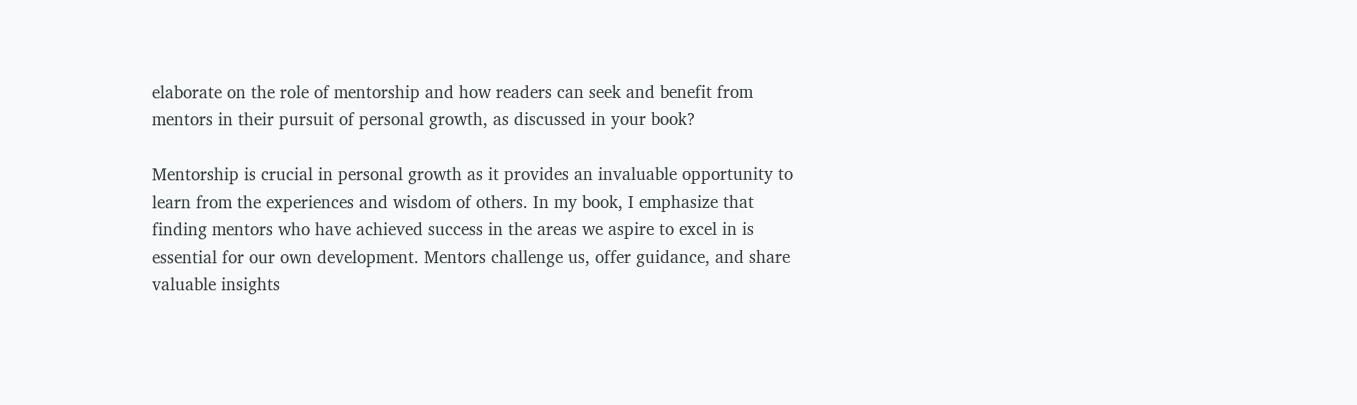elaborate on the role of mentorship and how readers can seek and benefit from mentors in their pursuit of personal growth, as discussed in your book?

Mentorship is crucial in personal growth as it provides an invaluable opportunity to learn from the experiences and wisdom of others. In my book, I emphasize that finding mentors who have achieved success in the areas we aspire to excel in is essential for our own development. Mentors challenge us, offer guidance, and share valuable insights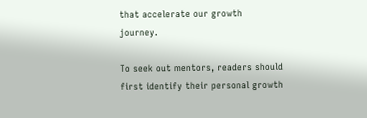that accelerate our growth journey.

To seek out mentors, readers should first identify their personal growth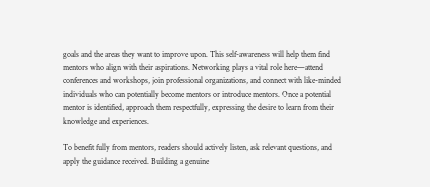goals and the areas they want to improve upon. This self-awareness will help them find mentors who align with their aspirations. Networking plays a vital role here—attend conferences and workshops, join professional organizations, and connect with like-minded individuals who can potentially become mentors or introduce mentors. Once a potential mentor is identified, approach them respectfully, expressing the desire to learn from their knowledge and experiences.

To benefit fully from mentors, readers should actively listen, ask relevant questions, and apply the guidance received. Building a genuine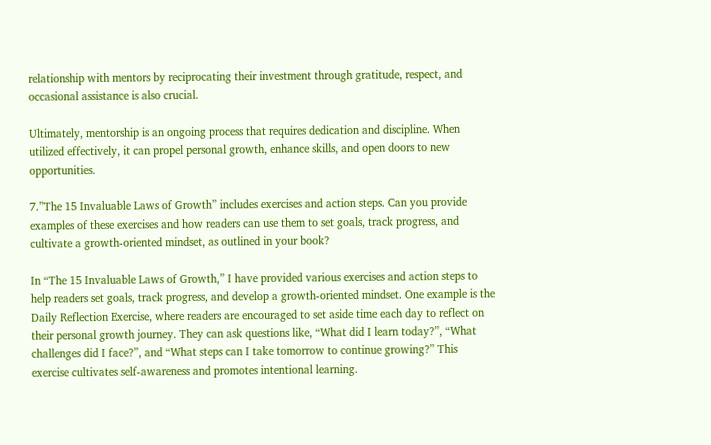relationship with mentors by reciprocating their investment through gratitude, respect, and occasional assistance is also crucial.

Ultimately, mentorship is an ongoing process that requires dedication and discipline. When utilized effectively, it can propel personal growth, enhance skills, and open doors to new opportunities.

7.”The 15 Invaluable Laws of Growth” includes exercises and action steps. Can you provide examples of these exercises and how readers can use them to set goals, track progress, and cultivate a growth-oriented mindset, as outlined in your book?

In “The 15 Invaluable Laws of Growth,” I have provided various exercises and action steps to help readers set goals, track progress, and develop a growth-oriented mindset. One example is the Daily Reflection Exercise, where readers are encouraged to set aside time each day to reflect on their personal growth journey. They can ask questions like, “What did I learn today?”, “What challenges did I face?”, and “What steps can I take tomorrow to continue growing?” This exercise cultivates self-awareness and promotes intentional learning.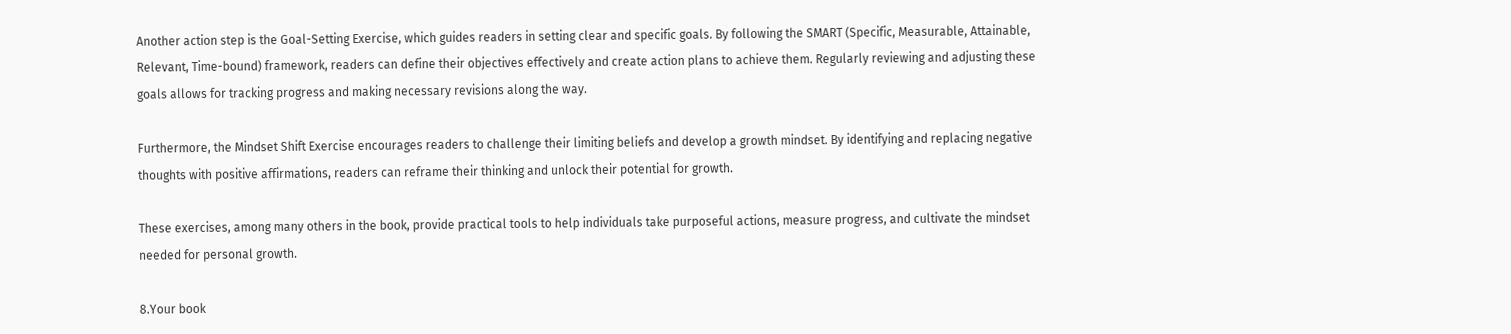Another action step is the Goal-Setting Exercise, which guides readers in setting clear and specific goals. By following the SMART (Specific, Measurable, Attainable, Relevant, Time-bound) framework, readers can define their objectives effectively and create action plans to achieve them. Regularly reviewing and adjusting these goals allows for tracking progress and making necessary revisions along the way.

Furthermore, the Mindset Shift Exercise encourages readers to challenge their limiting beliefs and develop a growth mindset. By identifying and replacing negative thoughts with positive affirmations, readers can reframe their thinking and unlock their potential for growth.

These exercises, among many others in the book, provide practical tools to help individuals take purposeful actions, measure progress, and cultivate the mindset needed for personal growth.

8.Your book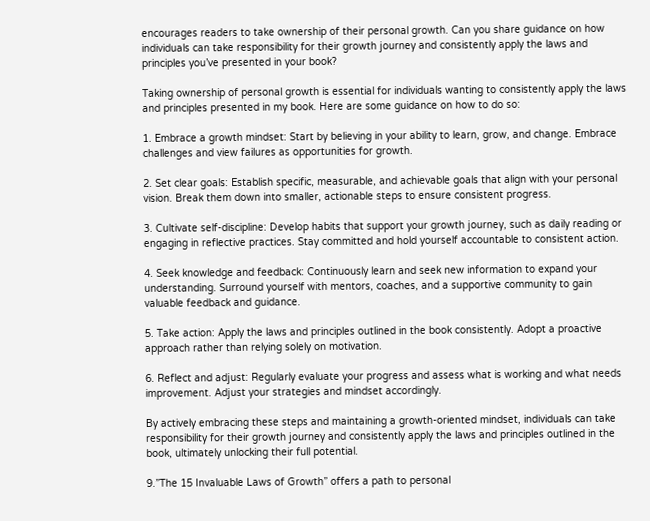encourages readers to take ownership of their personal growth. Can you share guidance on how individuals can take responsibility for their growth journey and consistently apply the laws and principles you’ve presented in your book?

Taking ownership of personal growth is essential for individuals wanting to consistently apply the laws and principles presented in my book. Here are some guidance on how to do so:

1. Embrace a growth mindset: Start by believing in your ability to learn, grow, and change. Embrace challenges and view failures as opportunities for growth.

2. Set clear goals: Establish specific, measurable, and achievable goals that align with your personal vision. Break them down into smaller, actionable steps to ensure consistent progress.

3. Cultivate self-discipline: Develop habits that support your growth journey, such as daily reading or engaging in reflective practices. Stay committed and hold yourself accountable to consistent action.

4. Seek knowledge and feedback: Continuously learn and seek new information to expand your understanding. Surround yourself with mentors, coaches, and a supportive community to gain valuable feedback and guidance.

5. Take action: Apply the laws and principles outlined in the book consistently. Adopt a proactive approach rather than relying solely on motivation.

6. Reflect and adjust: Regularly evaluate your progress and assess what is working and what needs improvement. Adjust your strategies and mindset accordingly.

By actively embracing these steps and maintaining a growth-oriented mindset, individuals can take responsibility for their growth journey and consistently apply the laws and principles outlined in the book, ultimately unlocking their full potential.

9.”The 15 Invaluable Laws of Growth” offers a path to personal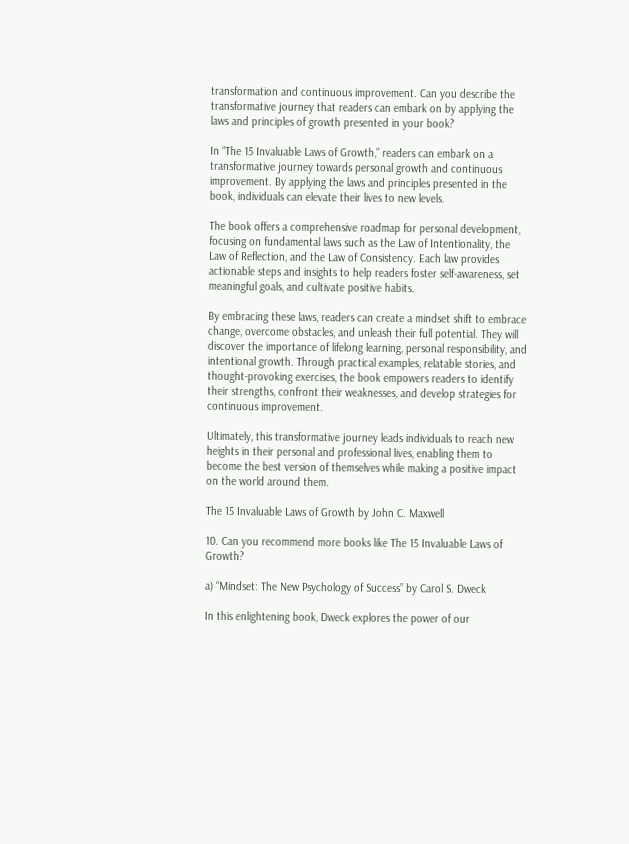transformation and continuous improvement. Can you describe the transformative journey that readers can embark on by applying the laws and principles of growth presented in your book?

In “The 15 Invaluable Laws of Growth,” readers can embark on a transformative journey towards personal growth and continuous improvement. By applying the laws and principles presented in the book, individuals can elevate their lives to new levels.

The book offers a comprehensive roadmap for personal development, focusing on fundamental laws such as the Law of Intentionality, the Law of Reflection, and the Law of Consistency. Each law provides actionable steps and insights to help readers foster self-awareness, set meaningful goals, and cultivate positive habits.

By embracing these laws, readers can create a mindset shift to embrace change, overcome obstacles, and unleash their full potential. They will discover the importance of lifelong learning, personal responsibility, and intentional growth. Through practical examples, relatable stories, and thought-provoking exercises, the book empowers readers to identify their strengths, confront their weaknesses, and develop strategies for continuous improvement.

Ultimately, this transformative journey leads individuals to reach new heights in their personal and professional lives, enabling them to become the best version of themselves while making a positive impact on the world around them.

The 15 Invaluable Laws of Growth by John C. Maxwell

10. Can you recommend more books like The 15 Invaluable Laws of Growth?

a) “Mindset: The New Psychology of Success” by Carol S. Dweck

In this enlightening book, Dweck explores the power of our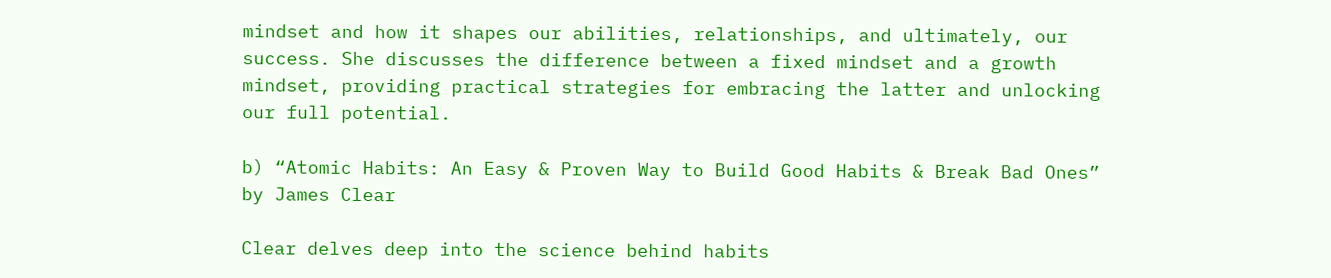mindset and how it shapes our abilities, relationships, and ultimately, our success. She discusses the difference between a fixed mindset and a growth mindset, providing practical strategies for embracing the latter and unlocking our full potential.

b) “Atomic Habits: An Easy & Proven Way to Build Good Habits & Break Bad Ones” by James Clear

Clear delves deep into the science behind habits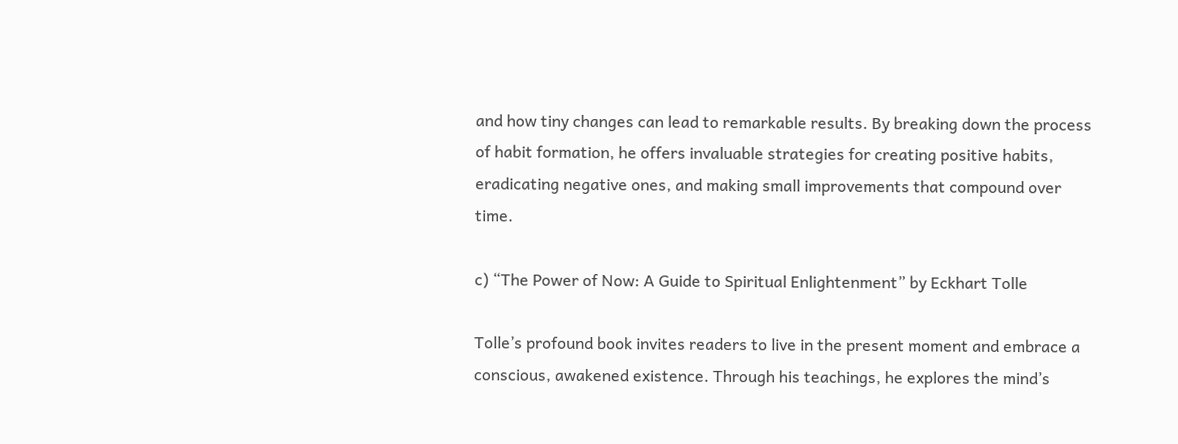and how tiny changes can lead to remarkable results. By breaking down the process of habit formation, he offers invaluable strategies for creating positive habits, eradicating negative ones, and making small improvements that compound over time.

c) “The Power of Now: A Guide to Spiritual Enlightenment” by Eckhart Tolle

Tolle’s profound book invites readers to live in the present moment and embrace a conscious, awakened existence. Through his teachings, he explores the mind’s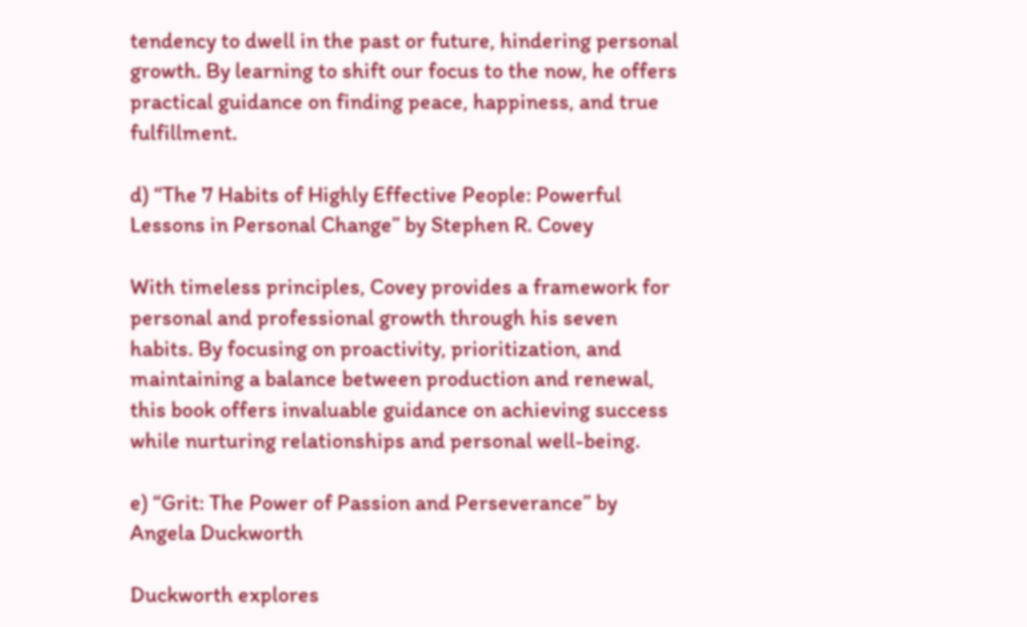tendency to dwell in the past or future, hindering personal growth. By learning to shift our focus to the now, he offers practical guidance on finding peace, happiness, and true fulfillment.

d) “The 7 Habits of Highly Effective People: Powerful Lessons in Personal Change” by Stephen R. Covey

With timeless principles, Covey provides a framework for personal and professional growth through his seven habits. By focusing on proactivity, prioritization, and maintaining a balance between production and renewal, this book offers invaluable guidance on achieving success while nurturing relationships and personal well-being.

e) “Grit: The Power of Passion and Perseverance” by Angela Duckworth

Duckworth explores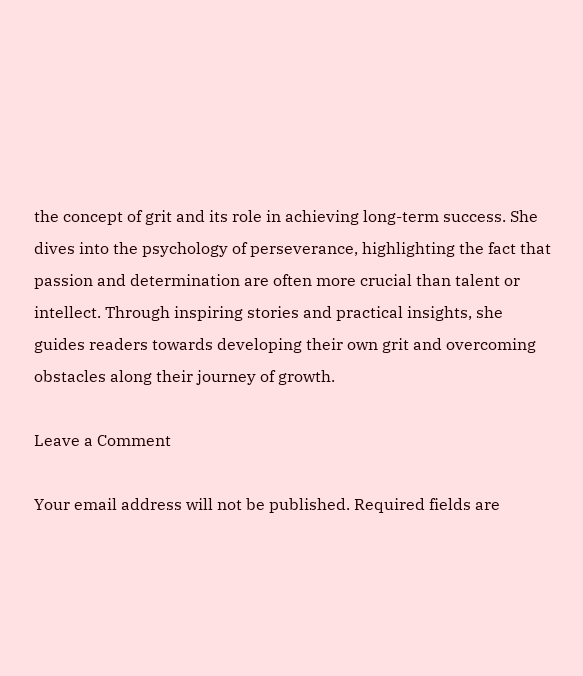the concept of grit and its role in achieving long-term success. She dives into the psychology of perseverance, highlighting the fact that passion and determination are often more crucial than talent or intellect. Through inspiring stories and practical insights, she guides readers towards developing their own grit and overcoming obstacles along their journey of growth.

Leave a Comment

Your email address will not be published. Required fields are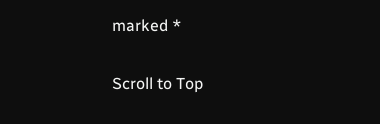marked *

Scroll to Top